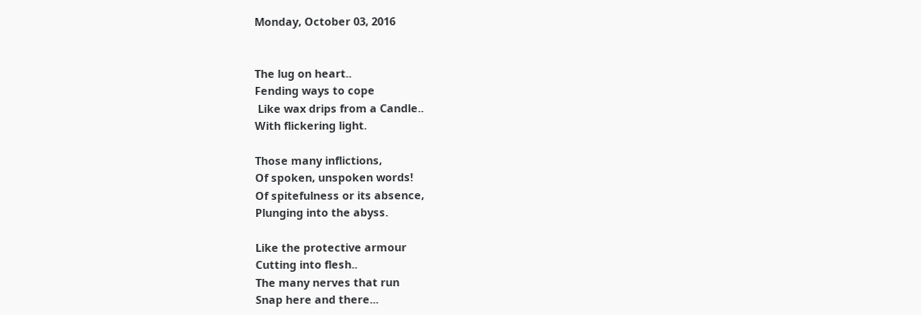Monday, October 03, 2016


The lug on heart..
Fending ways to cope
 Like wax drips from a Candle..
With flickering light.

Those many inflictions,
Of spoken, unspoken words!
Of spitefulness or its absence,
Plunging into the abyss.

Like the protective armour
Cutting into flesh..
The many nerves that run
Snap here and there...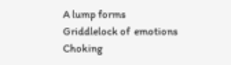A lump forms
Griddlelock of  emotions
Choking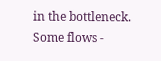in the bottleneck.
Some flows -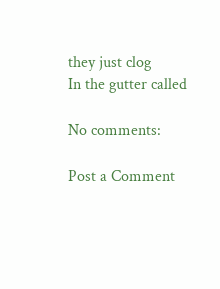they just clog
In the gutter called

No comments:

Post a Comment